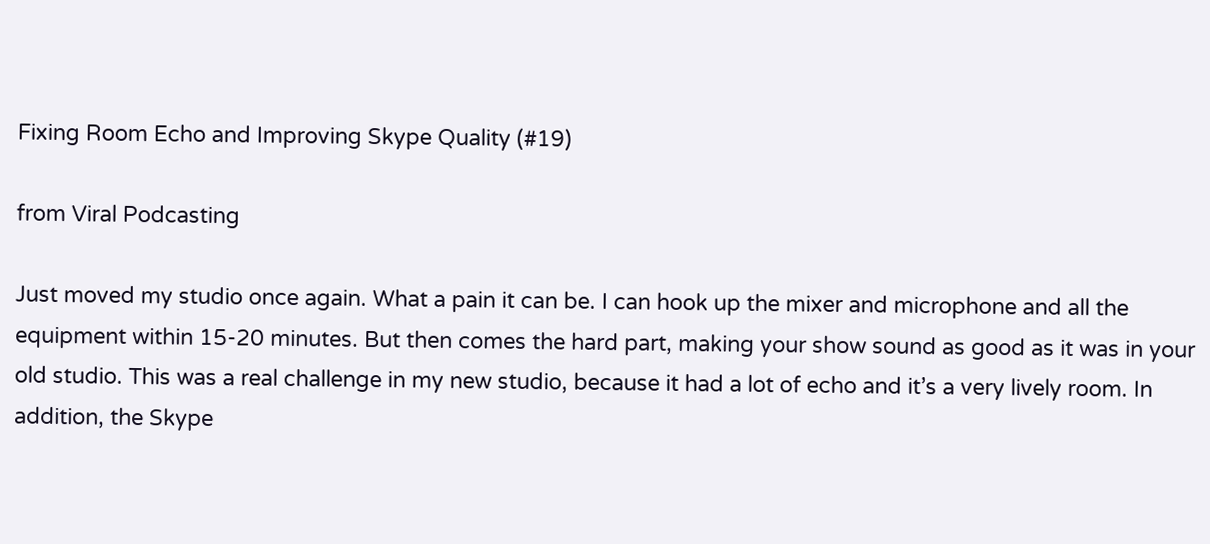Fixing Room Echo and Improving Skype Quality (#19)

from Viral Podcasting

Just moved my studio once again. What a pain it can be. I can hook up the mixer and microphone and all the equipment within 15-20 minutes. But then comes the hard part, making your show sound as good as it was in your old studio. This was a real challenge in my new studio, because it had a lot of echo and it’s a very lively room. In addition, the Skype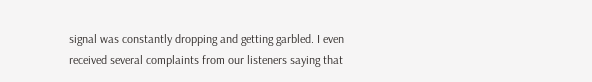signal was constantly dropping and getting garbled. I even received several complaints from our listeners saying that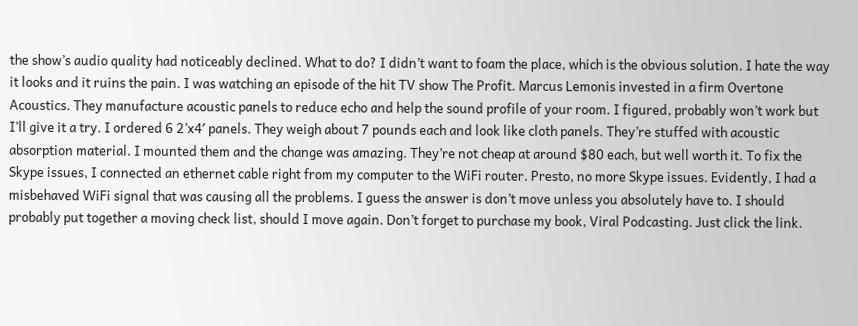the show’s audio quality had noticeably declined. What to do? I didn’t want to foam the place, which is the obvious solution. I hate the way it looks and it ruins the pain. I was watching an episode of the hit TV show The Profit. Marcus Lemonis invested in a firm Overtone Acoustics. They manufacture acoustic panels to reduce echo and help the sound profile of your room. I figured, probably won’t work but I’ll give it a try. I ordered 6 2’x4′ panels. They weigh about 7 pounds each and look like cloth panels. They’re stuffed with acoustic absorption material. I mounted them and the change was amazing. They’re not cheap at around $80 each, but well worth it. To fix the Skype issues, I connected an ethernet cable right from my computer to the WiFi router. Presto, no more Skype issues. Evidently, I had a misbehaved WiFi signal that was causing all the problems. I guess the answer is don’t move unless you absolutely have to. I should probably put together a moving check list, should I move again. Don’t forget to purchase my book, Viral Podcasting. Just click the link.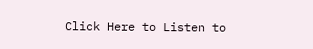Click Here to Listen to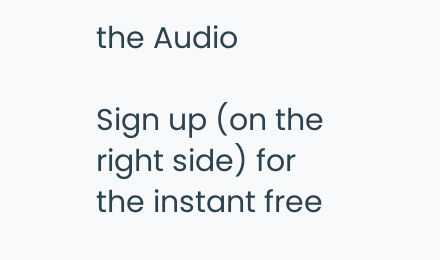the Audio

Sign up (on the right side) for the instant free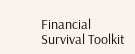Financial Survival Toolkit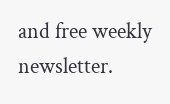and free weekly newsletter.